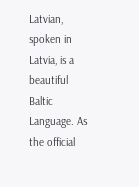Latvian, spoken in Latvia, is a beautiful Baltic Language. As the official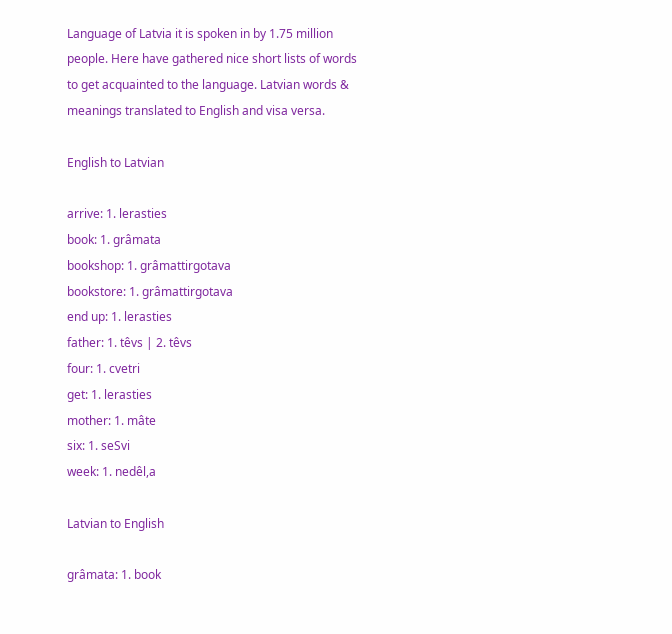Language of Latvia it is spoken in by 1.75 million people. Here have gathered nice short lists of words to get acquainted to the language. Latvian words & meanings translated to English and visa versa.

English to Latvian

arrive: 1. lerasties
book: 1. grâmata
bookshop: 1. grâmattirgotava
bookstore: 1. grâmattirgotava
end up: 1. lerasties
father: 1. têvs | 2. têvs
four: 1. cvetri
get: 1. lerasties
mother: 1. mâte
six: 1. seSvi
week: 1. nedêl,a

Latvian to English

grâmata: 1. book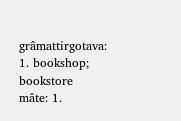grâmattirgotava: 1. bookshop; bookstore
mâte: 1.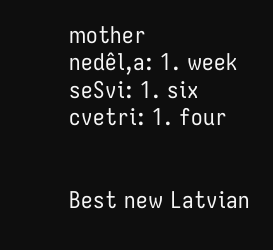mother
nedêl,a: 1. week
seSvi: 1. six
cvetri: 1. four


Best new Latvian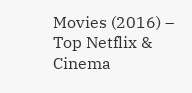Movies (2016) – Top Netflix & Cinema